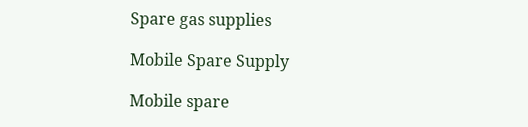Spare gas supplies

Mobile Spare Supply

Mobile spare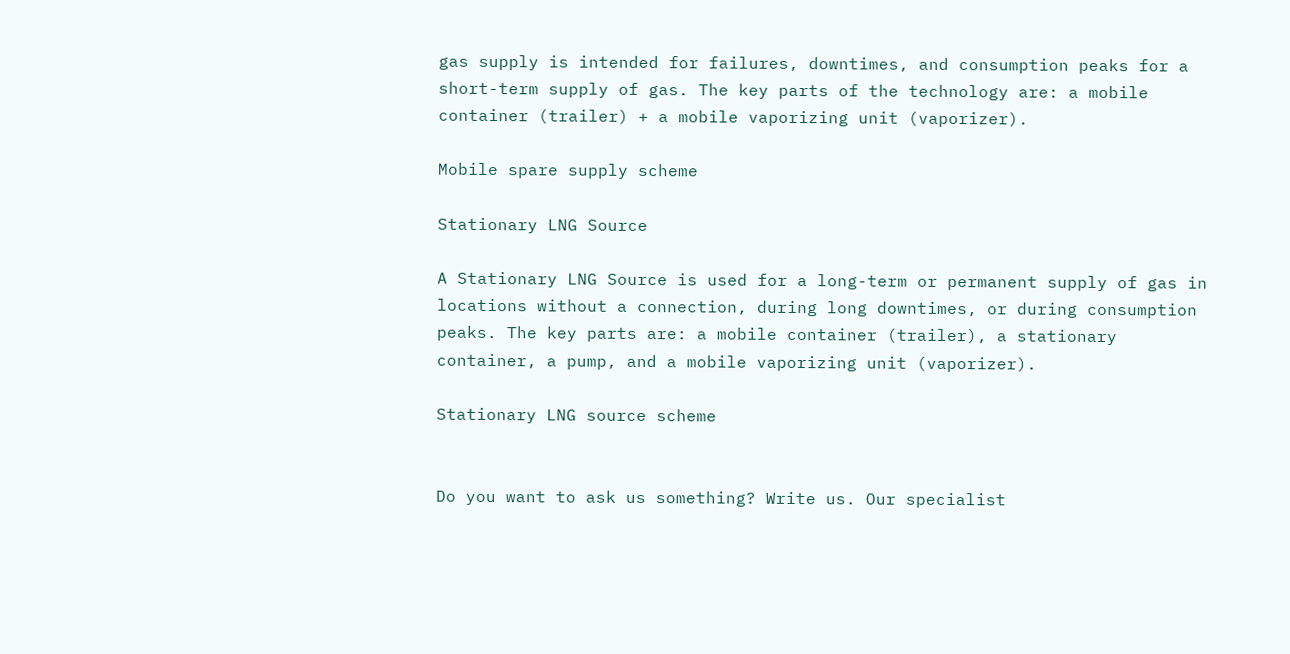gas supply is intended for failures, downtimes, and consumption peaks for a short-term supply of gas. The key parts of the technology are: a mobile container (trailer) + a mobile vaporizing unit (vaporizer).

Mobile spare supply scheme

Stationary LNG Source

A Stationary LNG Source is used for a long-term or permanent supply of gas in locations without a connection, during long downtimes, or during consumption peaks. The key parts are: a mobile container (trailer), a stationary container, a pump, and a mobile vaporizing unit (vaporizer).

Stationary LNG source scheme


Do you want to ask us something? Write us. Our specialist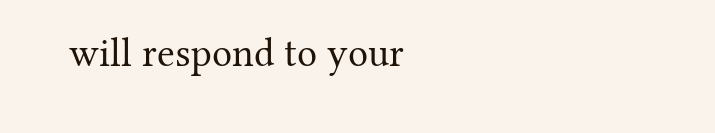will respond to your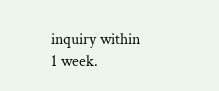inquiry within 1 week.